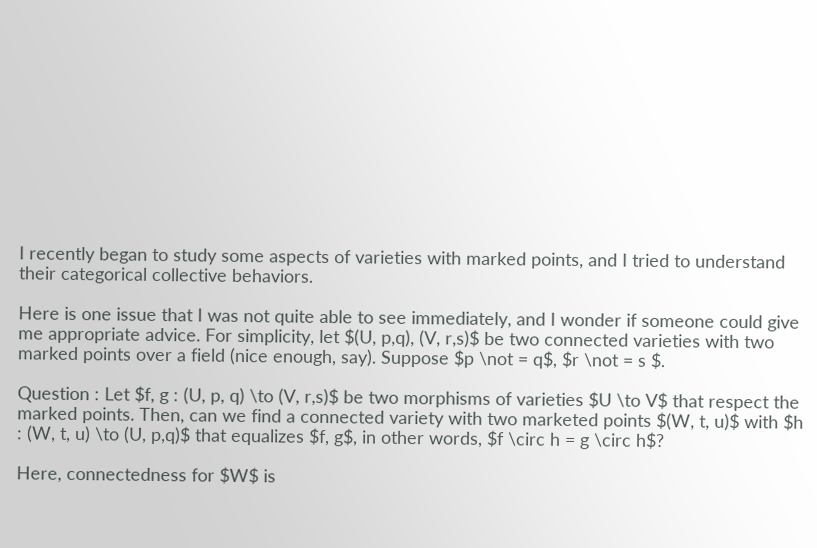I recently began to study some aspects of varieties with marked points, and I tried to understand their categorical collective behaviors.

Here is one issue that I was not quite able to see immediately, and I wonder if someone could give me appropriate advice. For simplicity, let $(U, p,q), (V, r,s)$ be two connected varieties with two marked points over a field (nice enough, say). Suppose $p \not = q$, $r \not = s $.

Question : Let $f, g : (U, p, q) \to (V, r,s)$ be two morphisms of varieties $U \to V$ that respect the marked points. Then, can we find a connected variety with two marketed points $(W, t, u)$ with $h : (W, t, u) \to (U, p,q)$ that equalizes $f, g$, in other words, $f \circ h = g \circ h$?

Here, connectedness for $W$ is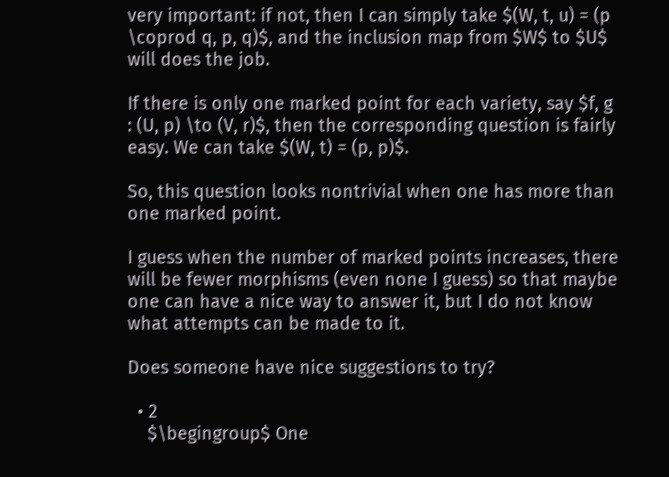very important: if not, then I can simply take $(W, t, u) = (p \coprod q, p, q)$, and the inclusion map from $W$ to $U$ will does the job.

If there is only one marked point for each variety, say $f, g : (U, p) \to (V, r)$, then the corresponding question is fairly easy. We can take $(W, t) = (p, p)$.

So, this question looks nontrivial when one has more than one marked point.

I guess when the number of marked points increases, there will be fewer morphisms (even none I guess) so that maybe one can have a nice way to answer it, but I do not know what attempts can be made to it.

Does someone have nice suggestions to try?

  • 2
    $\begingroup$ One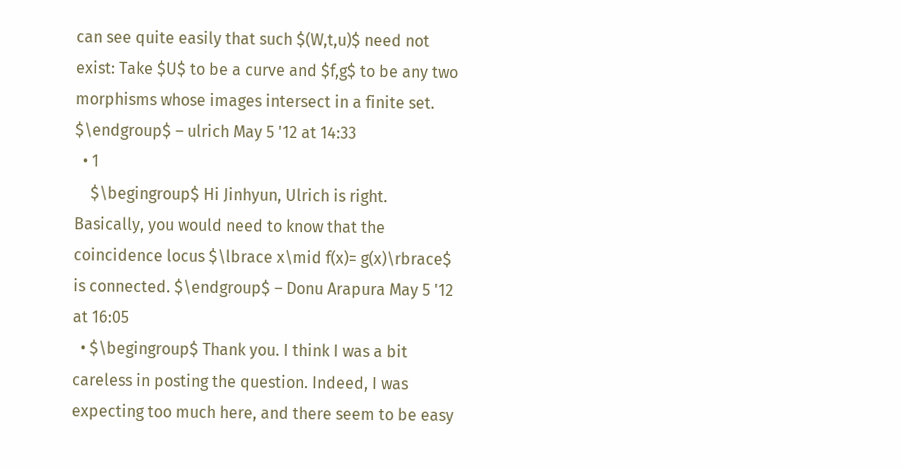can see quite easily that such $(W,t,u)$ need not exist: Take $U$ to be a curve and $f,g$ to be any two morphisms whose images intersect in a finite set. $\endgroup$ – ulrich May 5 '12 at 14:33
  • 1
    $\begingroup$ Hi Jinhyun, Ulrich is right. Basically, you would need to know that the coincidence locus $\lbrace x\mid f(x)= g(x)\rbrace$ is connected. $\endgroup$ – Donu Arapura May 5 '12 at 16:05
  • $\begingroup$ Thank you. I think I was a bit careless in posting the question. Indeed, I was expecting too much here, and there seem to be easy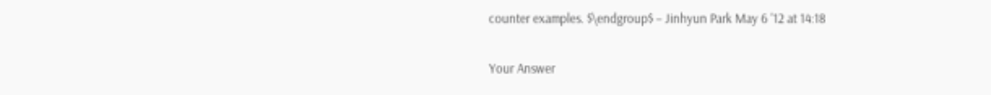counter examples. $\endgroup$ – Jinhyun Park May 6 '12 at 14:18

Your Answer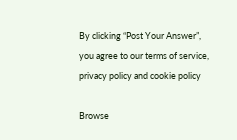By clicking “Post Your Answer”, you agree to our terms of service, privacy policy and cookie policy

Browse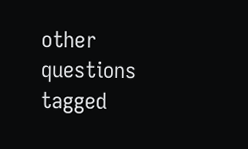other questions tagged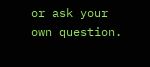or ask your own question.